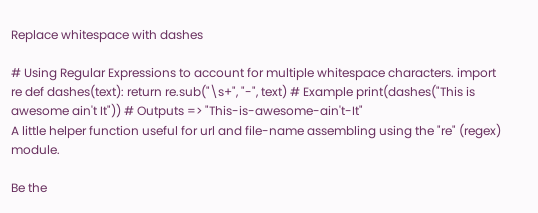Replace whitespace with dashes

# Using Regular Expressions to account for multiple whitespace characters. import re def dashes(text): return re.sub("\s+", "-", text) # Example print(dashes("This is awesome ain't It")) # Outputs => "This-is-awesome-ain't-It"
A little helper function useful for url and file-name assembling using the "re" (regex) module.

Be the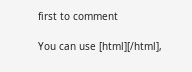first to comment

You can use [html][/html],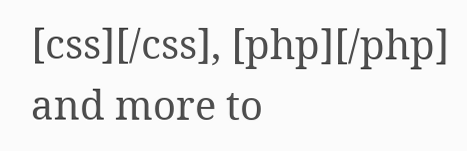[css][/css], [php][/php] and more to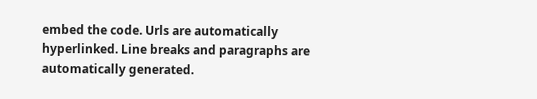embed the code. Urls are automatically hyperlinked. Line breaks and paragraphs are automatically generated.